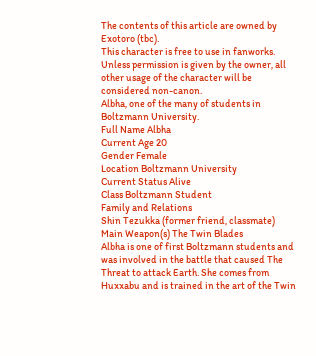The contents of this article are owned by Exotoro (tbc).
This character is free to use in fanworks. Unless permission is given by the owner, all other usage of the character will be considered non-canon.
Albha, one of the many of students in Boltzmann University.
Full Name Albha
Current Age 20
Gender Female
Location Boltzmann University
Current Status Alive
Class Boltzmann Student
Family and Relations
Shin Tezukka (former friend, classmate)
Main Weapon(s) The Twin Blades
Albha is one of first Boltzmann students and was involved in the battle that caused The Threat to attack Earth. She comes from Huxxabu and is trained in the art of the Twin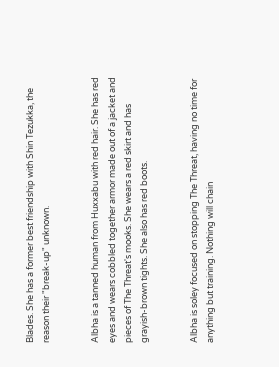Blades. She has a former best friendship with Shin Tezukka, the reason their "break-up" unknown.


Albha is a tanned human from Huxxabu with red hair. She has red eyes and wears cobbled together armor made out of a jacket and pieces of The Threat's mooks. She wears a red skirt and has grayish-brown tights. She also has red boots.


Albha is soley focused on stopping The Threat, having no time for anything but training. Nothing will chain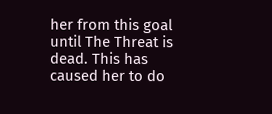her from this goal until The Threat is dead. This has caused her to do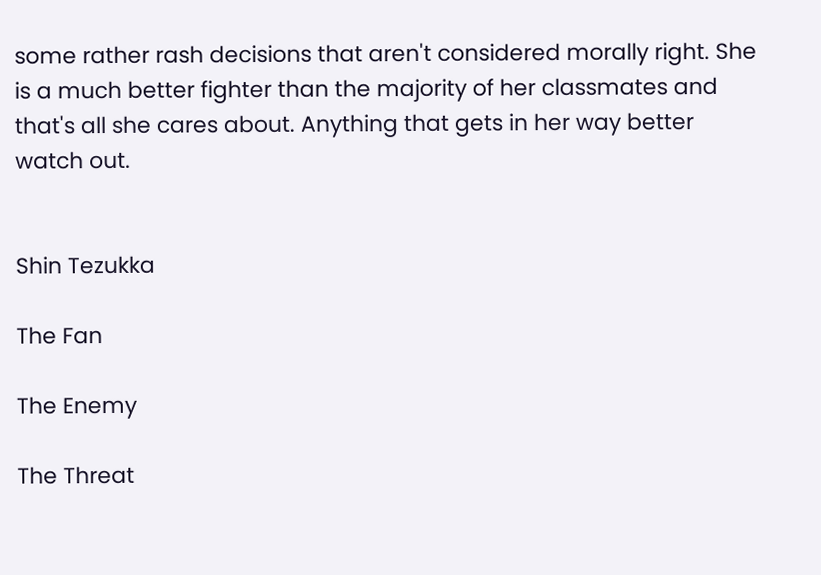some rather rash decisions that aren't considered morally right. She is a much better fighter than the majority of her classmates and that's all she cares about. Anything that gets in her way better watch out.


Shin Tezukka

The Fan

The Enemy

The Threat